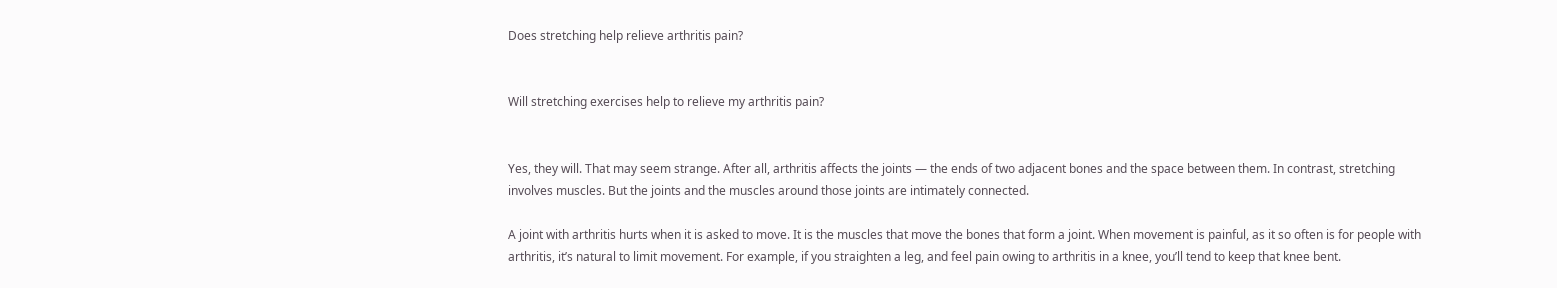Does stretching help relieve arthritis pain?


Will stretching exercises help to relieve my arthritis pain?


Yes, they will. That may seem strange. After all, arthritis affects the joints — the ends of two adjacent bones and the space between them. In contrast, stretching involves muscles. But the joints and the muscles around those joints are intimately connected.

A joint with arthritis hurts when it is asked to move. It is the muscles that move the bones that form a joint. When movement is painful, as it so often is for people with arthritis, it’s natural to limit movement. For example, if you straighten a leg, and feel pain owing to arthritis in a knee, you’ll tend to keep that knee bent.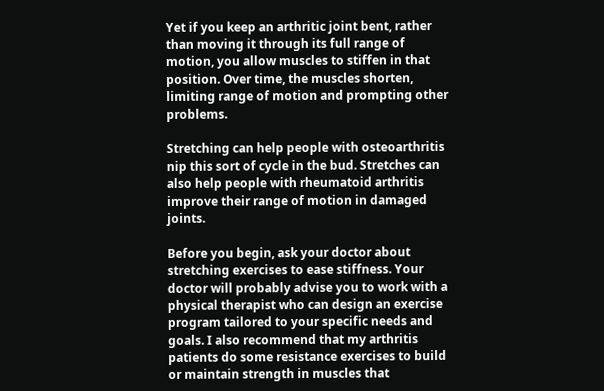Yet if you keep an arthritic joint bent, rather than moving it through its full range of motion, you allow muscles to stiffen in that position. Over time, the muscles shorten, limiting range of motion and prompting other problems.

Stretching can help people with osteoarthritis nip this sort of cycle in the bud. Stretches can also help people with rheumatoid arthritis improve their range of motion in damaged joints.

Before you begin, ask your doctor about stretching exercises to ease stiffness. Your doctor will probably advise you to work with a physical therapist who can design an exercise program tailored to your specific needs and goals. I also recommend that my arthritis patients do some resistance exercises to build or maintain strength in muscles that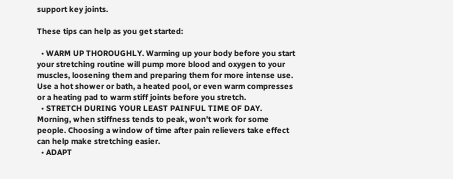support key joints.

These tips can help as you get started:

  • WARM UP THOROUGHLY. Warming up your body before you start your stretching routine will pump more blood and oxygen to your muscles, loosening them and preparing them for more intense use. Use a hot shower or bath, a heated pool, or even warm compresses or a heating pad to warm stiff joints before you stretch.
  • STRETCH DURING YOUR LEAST PAINFUL TIME OF DAY. Morning, when stiffness tends to peak, won’t work for some people. Choosing a window of time after pain relievers take effect can help make stretching easier.
  • ADAPT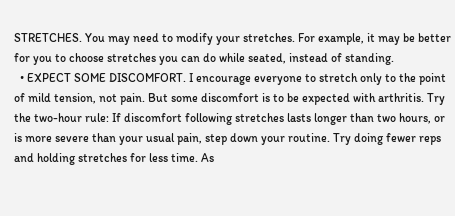STRETCHES. You may need to modify your stretches. For example, it may be better for you to choose stretches you can do while seated, instead of standing.
  • EXPECT SOME DISCOMFORT. I encourage everyone to stretch only to the point of mild tension, not pain. But some discomfort is to be expected with arthritis. Try the two-hour rule: If discomfort following stretches lasts longer than two hours, or is more severe than your usual pain, step down your routine. Try doing fewer reps and holding stretches for less time. As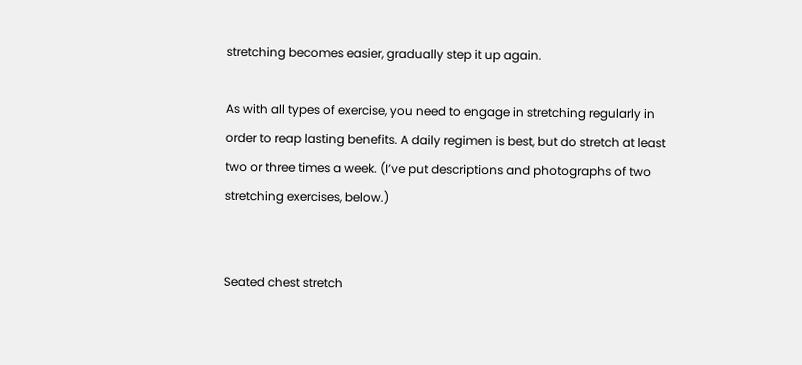stretching becomes easier, gradually step it up again.

As with all types of exercise, you need to engage in stretching regularly in order to reap lasting benefits. A daily regimen is best, but do stretch at least two or three times a week. (I’ve put descriptions and photographs of two stretching exercises, below.)


Seated chest stretch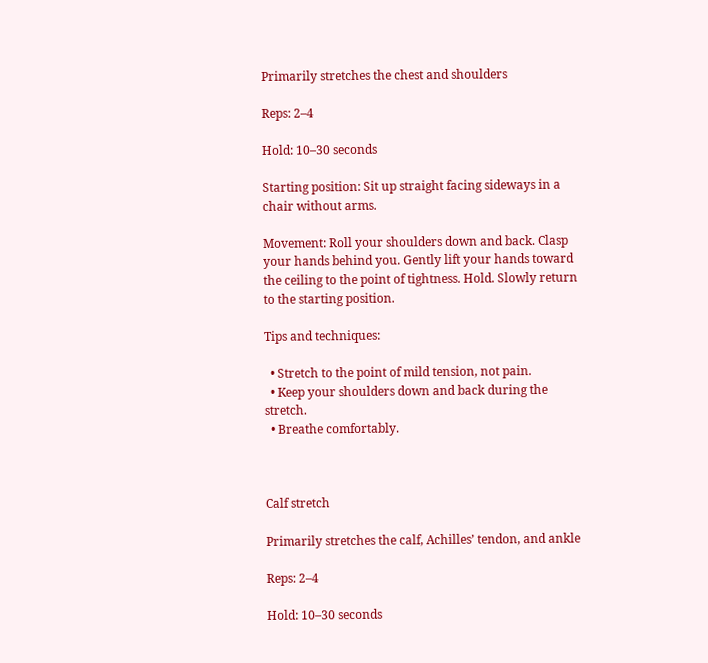Primarily stretches the chest and shoulders

Reps: 2–4

Hold: 10–30 seconds

Starting position: Sit up straight facing sideways in a chair without arms.

Movement: Roll your shoulders down and back. Clasp your hands behind you. Gently lift your hands toward the ceiling to the point of tightness. Hold. Slowly return to the starting position.

Tips and techniques:

  • Stretch to the point of mild tension, not pain.
  • Keep your shoulders down and back during the stretch.
  • Breathe comfortably.



Calf stretch

Primarily stretches the calf, Achilles’ tendon, and ankle

Reps: 2–4

Hold: 10–30 seconds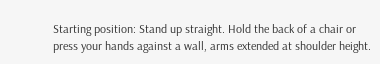Starting position: Stand up straight. Hold the back of a chair or press your hands against a wall, arms extended at shoulder height.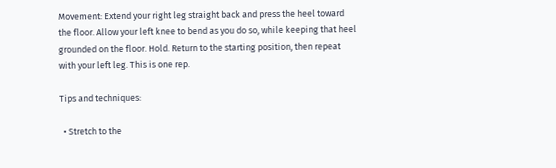Movement: Extend your right leg straight back and press the heel toward the floor. Allow your left knee to bend as you do so, while keeping that heel grounded on the floor. Hold. Return to the starting position, then repeat with your left leg. This is one rep.

Tips and techniques:

  • Stretch to the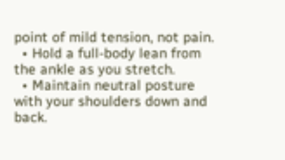point of mild tension, not pain.
  • Hold a full-body lean from the ankle as you stretch.
  • Maintain neutral posture with your shoulders down and back.